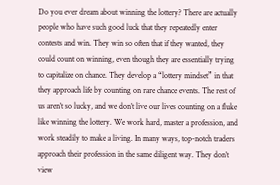Do you ever dream about winning the lottery? There are actually people who have such good luck that they repeatedly enter contests and win. They win so often that if they wanted, they could count on winning, even though they are essentially trying to capitalize on chance. They develop a “lottery mindset” in that they approach life by counting on rare chance events. The rest of us aren’t so lucky, and we don’t live our lives counting on a fluke like winning the lottery. We work hard, master a profession, and work steadily to make a living. In many ways, top-notch traders approach their profession in the same diligent way. They don’t view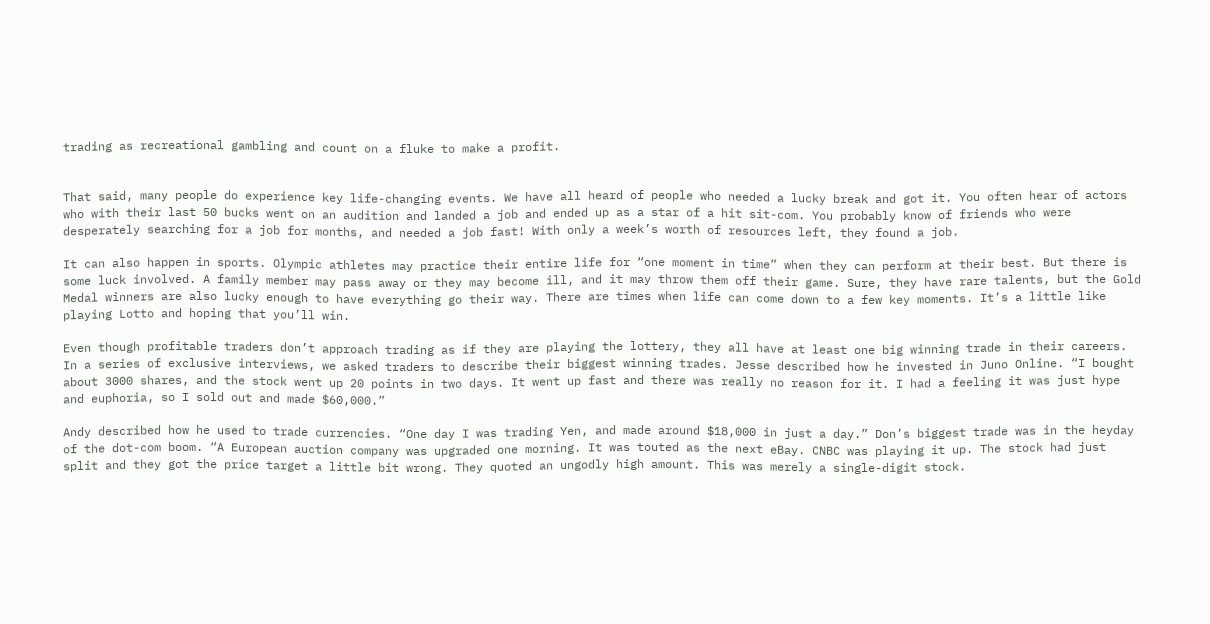trading as recreational gambling and count on a fluke to make a profit.


That said, many people do experience key life-changing events. We have all heard of people who needed a lucky break and got it. You often hear of actors who with their last 50 bucks went on an audition and landed a job and ended up as a star of a hit sit-com. You probably know of friends who were desperately searching for a job for months, and needed a job fast! With only a week’s worth of resources left, they found a job.

It can also happen in sports. Olympic athletes may practice their entire life for “one moment in time” when they can perform at their best. But there is some luck involved. A family member may pass away or they may become ill, and it may throw them off their game. Sure, they have rare talents, but the Gold Medal winners are also lucky enough to have everything go their way. There are times when life can come down to a few key moments. It’s a little like playing Lotto and hoping that you’ll win.

Even though profitable traders don’t approach trading as if they are playing the lottery, they all have at least one big winning trade in their careers. In a series of exclusive interviews, we asked traders to describe their biggest winning trades. Jesse described how he invested in Juno Online. “I bought about 3000 shares, and the stock went up 20 points in two days. It went up fast and there was really no reason for it. I had a feeling it was just hype and euphoria, so I sold out and made $60,000.”

Andy described how he used to trade currencies. “One day I was trading Yen, and made around $18,000 in just a day.” Don’s biggest trade was in the heyday of the dot-com boom. “A European auction company was upgraded one morning. It was touted as the next eBay. CNBC was playing it up. The stock had just split and they got the price target a little bit wrong. They quoted an ungodly high amount. This was merely a single-digit stock.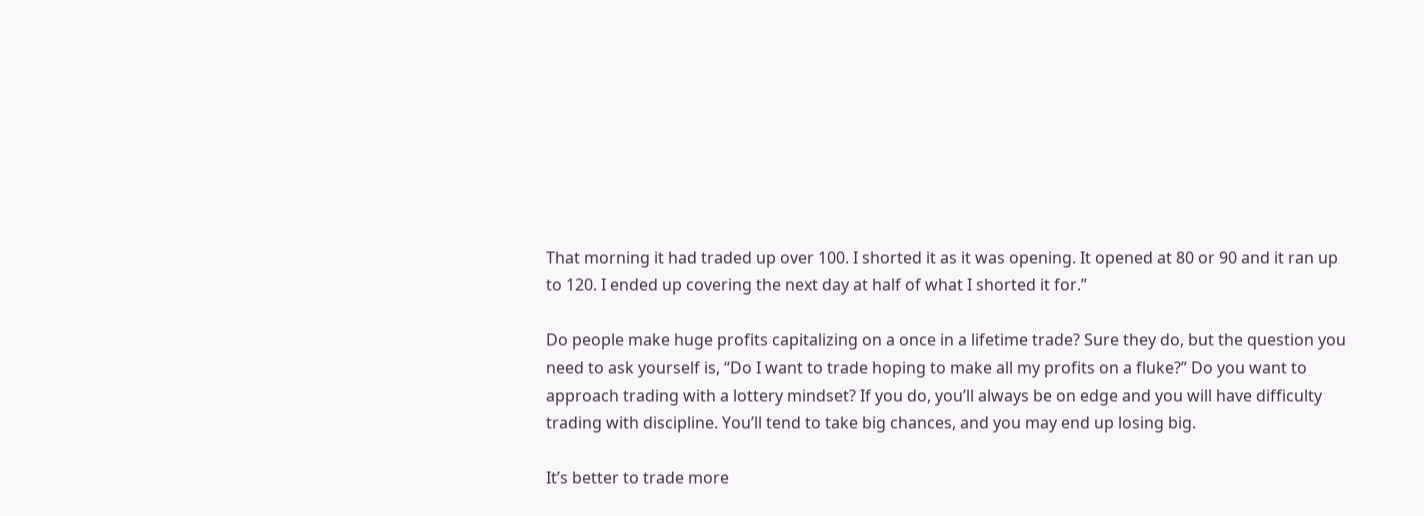That morning it had traded up over 100. I shorted it as it was opening. It opened at 80 or 90 and it ran up to 120. I ended up covering the next day at half of what I shorted it for.”

Do people make huge profits capitalizing on a once in a lifetime trade? Sure they do, but the question you need to ask yourself is, “Do I want to trade hoping to make all my profits on a fluke?” Do you want to approach trading with a lottery mindset? If you do, you’ll always be on edge and you will have difficulty trading with discipline. You’ll tend to take big chances, and you may end up losing big.

It’s better to trade more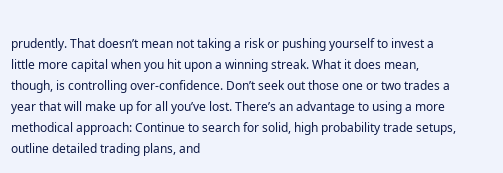prudently. That doesn’t mean not taking a risk or pushing yourself to invest a little more capital when you hit upon a winning streak. What it does mean, though, is controlling over-confidence. Don’t seek out those one or two trades a year that will make up for all you’ve lost. There’s an advantage to using a more methodical approach: Continue to search for solid, high probability trade setups, outline detailed trading plans, and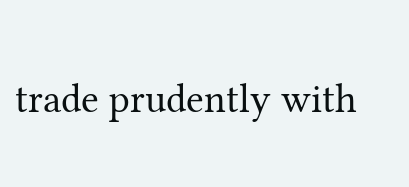trade prudently with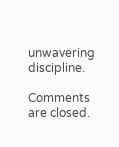unwavering discipline.

Comments are closed.